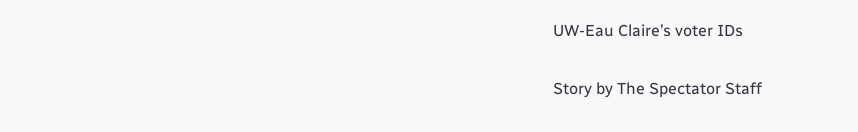UW-Eau Claire’s voter IDs

Story by The Spectator Staff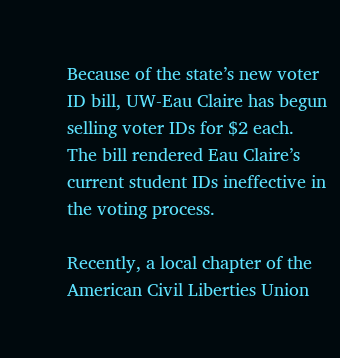Because of the state’s new voter ID bill, UW-Eau Claire has begun selling voter IDs for $2 each.  The bill rendered Eau Claire’s current student IDs ineffective in the voting process.

Recently, a local chapter of the American Civil Liberties Union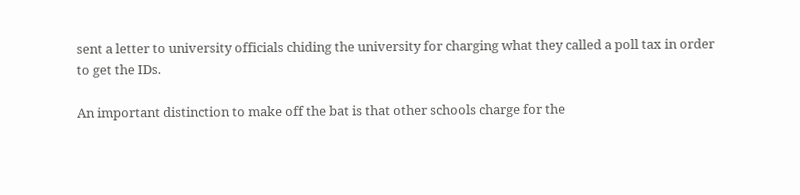sent a letter to university officials chiding the university for charging what they called a poll tax in order to get the IDs.

An important distinction to make off the bat is that other schools charge for the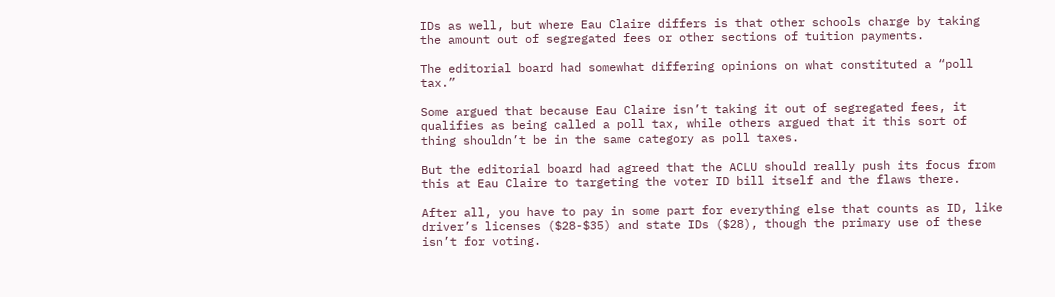IDs as well, but where Eau Claire differs is that other schools charge by taking the amount out of segregated fees or other sections of tuition payments.

The editorial board had somewhat differing opinions on what constituted a “poll tax.”

Some argued that because Eau Claire isn’t taking it out of segregated fees, it qualifies as being called a poll tax, while others argued that it this sort of thing shouldn’t be in the same category as poll taxes.

But the editorial board had agreed that the ACLU should really push its focus from this at Eau Claire to targeting the voter ID bill itself and the flaws there.

After all, you have to pay in some part for everything else that counts as ID, like driver’s licenses ($28-$35) and state IDs ($28), though the primary use of these isn’t for voting.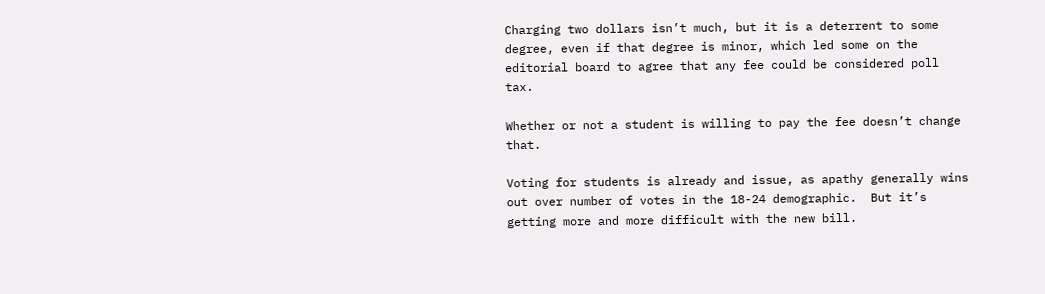Charging two dollars isn’t much, but it is a deterrent to some degree, even if that degree is minor, which led some on the editorial board to agree that any fee could be considered poll tax.

Whether or not a student is willing to pay the fee doesn’t change that.

Voting for students is already and issue, as apathy generally wins out over number of votes in the 18-24 demographic.  But it’s getting more and more difficult with the new bill.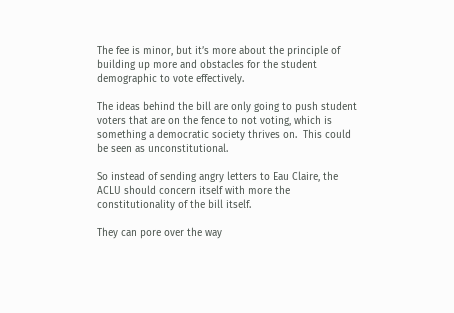The fee is minor, but it’s more about the principle of building up more and obstacles for the student demographic to vote effectively.

The ideas behind the bill are only going to push student voters that are on the fence to not voting, which is something a democratic society thrives on.  This could be seen as unconstitutional.

So instead of sending angry letters to Eau Claire, the ACLU should concern itself with more the constitutionality of the bill itself.

They can pore over the way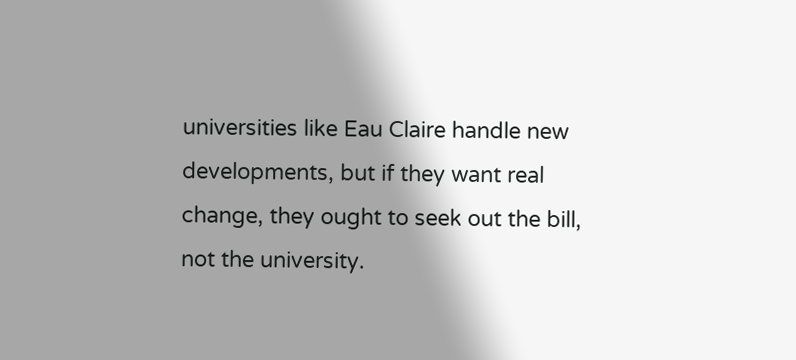universities like Eau Claire handle new developments, but if they want real change, they ought to seek out the bill, not the university.